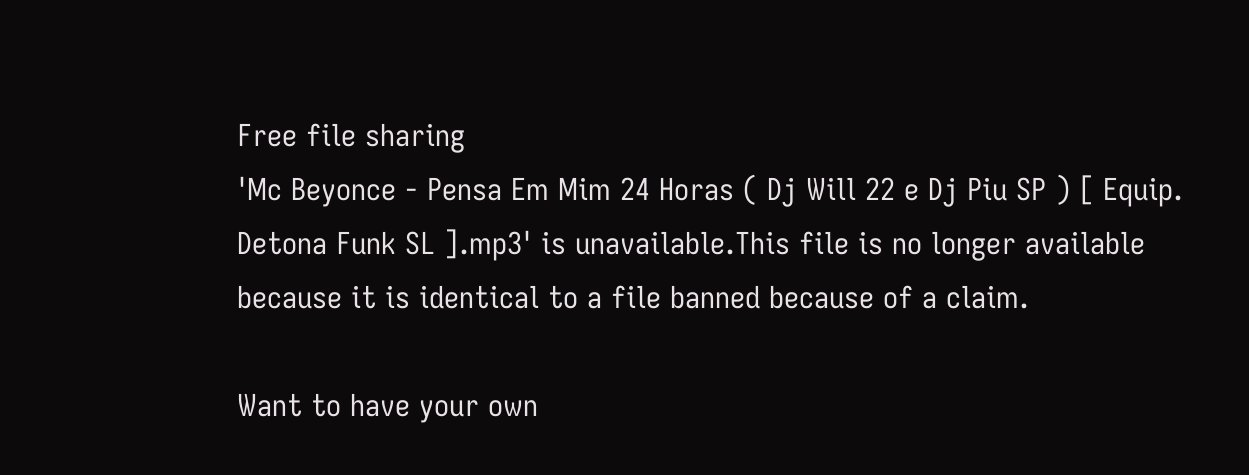Free file sharing
'Mc Beyonce - Pensa Em Mim 24 Horas ( Dj Will 22 e Dj Piu SP ) [ Equip. Detona Funk SL ].mp3' is unavailable.This file is no longer available because it is identical to a file banned because of a claim.

Want to have your own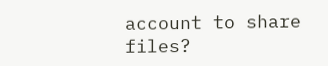account to share files?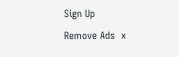Sign Up
Remove Ads  x